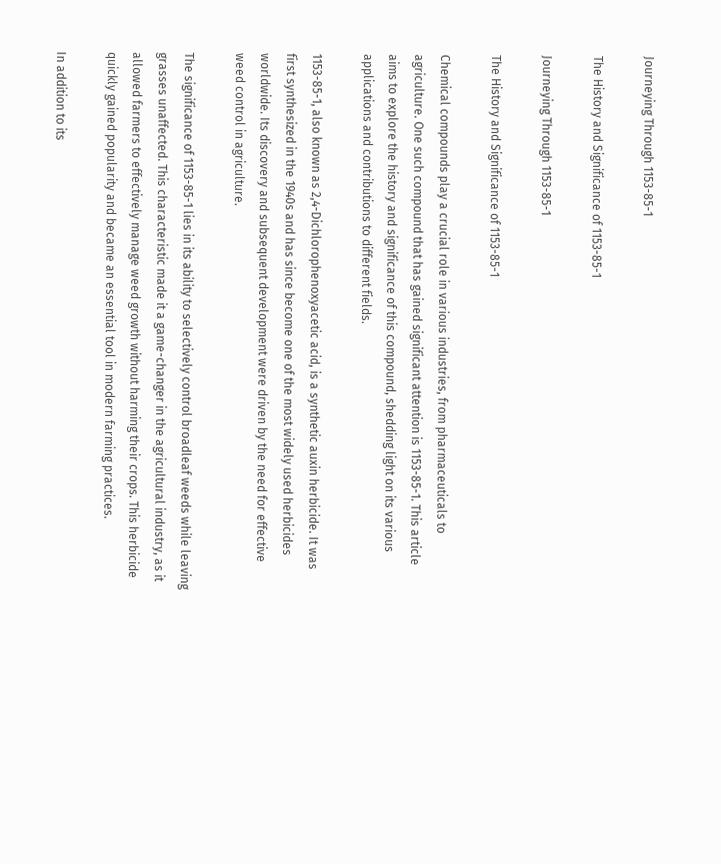Journeying Through 1153-85-1

The History and Significance of 1153-85-1

Journeying Through 1153-85-1

The History and Significance of 1153-85-1

Chemical compounds play a crucial role in various industries, from pharmaceuticals to agriculture. One such compound that has gained significant attention is 1153-85-1. This article aims to explore the history and significance of this compound, shedding light on its various applications and contributions to different fields.

1153-85-1, also known as 2,4-Dichlorophenoxyacetic acid, is a synthetic auxin herbicide. It was first synthesized in the 1940s and has since become one of the most widely used herbicides worldwide. Its discovery and subsequent development were driven by the need for effective weed control in agriculture.

The significance of 1153-85-1 lies in its ability to selectively control broadleaf weeds while leaving grasses unaffected. This characteristic made it a game-changer in the agricultural industry, as it allowed farmers to effectively manage weed growth without harming their crops. This herbicide quickly gained popularity and became an essential tool in modern farming practices.

In addition to its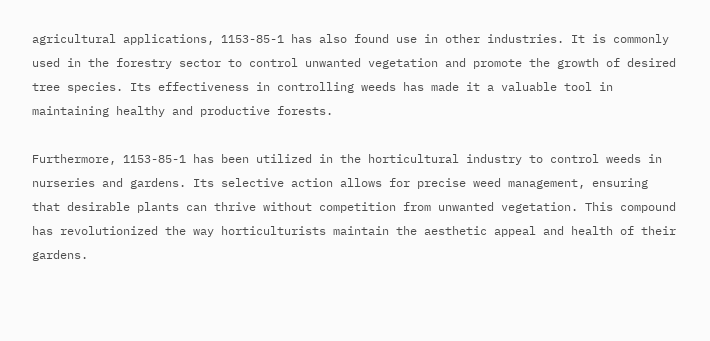agricultural applications, 1153-85-1 has also found use in other industries. It is commonly used in the forestry sector to control unwanted vegetation and promote the growth of desired tree species. Its effectiveness in controlling weeds has made it a valuable tool in maintaining healthy and productive forests.

Furthermore, 1153-85-1 has been utilized in the horticultural industry to control weeds in nurseries and gardens. Its selective action allows for precise weed management, ensuring that desirable plants can thrive without competition from unwanted vegetation. This compound has revolutionized the way horticulturists maintain the aesthetic appeal and health of their gardens.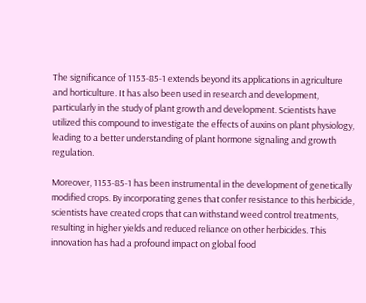The significance of 1153-85-1 extends beyond its applications in agriculture and horticulture. It has also been used in research and development, particularly in the study of plant growth and development. Scientists have utilized this compound to investigate the effects of auxins on plant physiology, leading to a better understanding of plant hormone signaling and growth regulation.

Moreover, 1153-85-1 has been instrumental in the development of genetically modified crops. By incorporating genes that confer resistance to this herbicide, scientists have created crops that can withstand weed control treatments, resulting in higher yields and reduced reliance on other herbicides. This innovation has had a profound impact on global food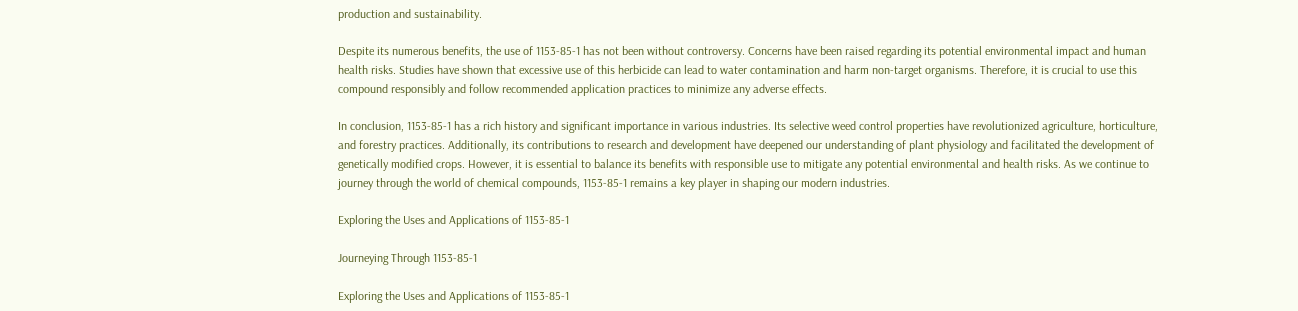production and sustainability.

Despite its numerous benefits, the use of 1153-85-1 has not been without controversy. Concerns have been raised regarding its potential environmental impact and human health risks. Studies have shown that excessive use of this herbicide can lead to water contamination and harm non-target organisms. Therefore, it is crucial to use this compound responsibly and follow recommended application practices to minimize any adverse effects.

In conclusion, 1153-85-1 has a rich history and significant importance in various industries. Its selective weed control properties have revolutionized agriculture, horticulture, and forestry practices. Additionally, its contributions to research and development have deepened our understanding of plant physiology and facilitated the development of genetically modified crops. However, it is essential to balance its benefits with responsible use to mitigate any potential environmental and health risks. As we continue to journey through the world of chemical compounds, 1153-85-1 remains a key player in shaping our modern industries.

Exploring the Uses and Applications of 1153-85-1

Journeying Through 1153-85-1

Exploring the Uses and Applications of 1153-85-1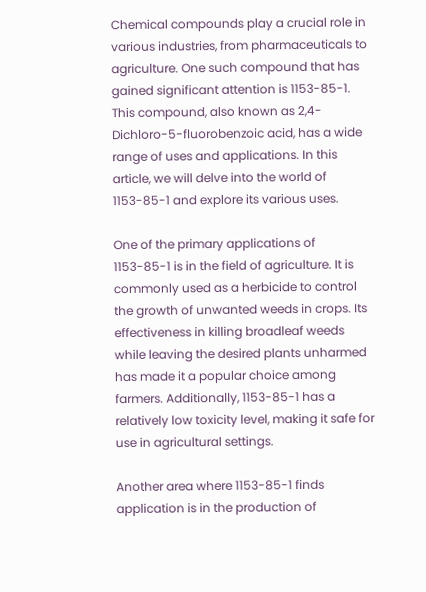Chemical compounds play a crucial role in various industries, from pharmaceuticals to agriculture. One such compound that has gained significant attention is 1153-85-1. This compound, also known as 2,4-Dichloro-5-fluorobenzoic acid, has a wide range of uses and applications. In this article, we will delve into the world of 1153-85-1 and explore its various uses.

One of the primary applications of 1153-85-1 is in the field of agriculture. It is commonly used as a herbicide to control the growth of unwanted weeds in crops. Its effectiveness in killing broadleaf weeds while leaving the desired plants unharmed has made it a popular choice among farmers. Additionally, 1153-85-1 has a relatively low toxicity level, making it safe for use in agricultural settings.

Another area where 1153-85-1 finds application is in the production of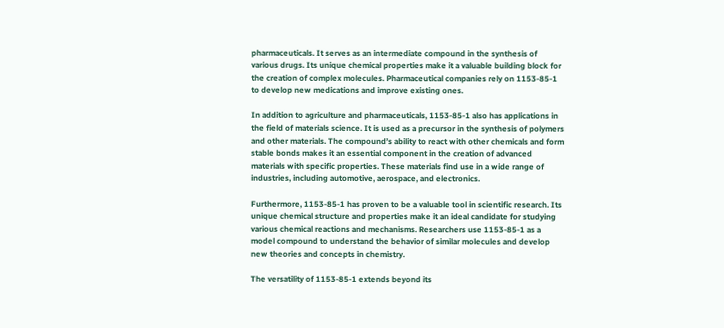pharmaceuticals. It serves as an intermediate compound in the synthesis of various drugs. Its unique chemical properties make it a valuable building block for the creation of complex molecules. Pharmaceutical companies rely on 1153-85-1 to develop new medications and improve existing ones.

In addition to agriculture and pharmaceuticals, 1153-85-1 also has applications in the field of materials science. It is used as a precursor in the synthesis of polymers and other materials. The compound’s ability to react with other chemicals and form stable bonds makes it an essential component in the creation of advanced materials with specific properties. These materials find use in a wide range of industries, including automotive, aerospace, and electronics.

Furthermore, 1153-85-1 has proven to be a valuable tool in scientific research. Its unique chemical structure and properties make it an ideal candidate for studying various chemical reactions and mechanisms. Researchers use 1153-85-1 as a model compound to understand the behavior of similar molecules and develop new theories and concepts in chemistry.

The versatility of 1153-85-1 extends beyond its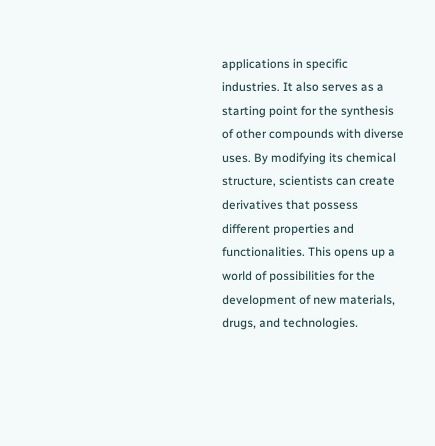applications in specific industries. It also serves as a starting point for the synthesis of other compounds with diverse uses. By modifying its chemical structure, scientists can create derivatives that possess different properties and functionalities. This opens up a world of possibilities for the development of new materials, drugs, and technologies.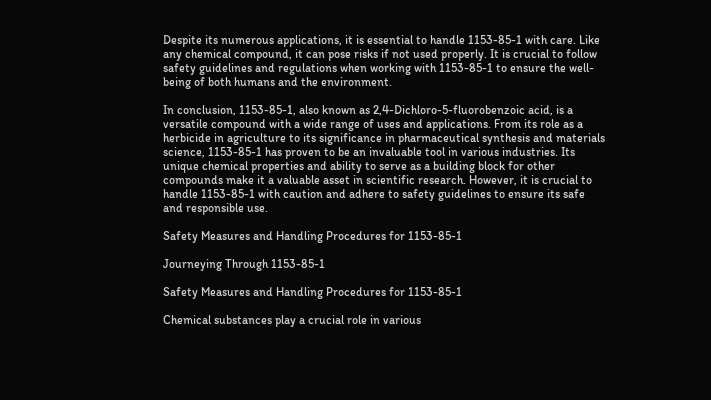Despite its numerous applications, it is essential to handle 1153-85-1 with care. Like any chemical compound, it can pose risks if not used properly. It is crucial to follow safety guidelines and regulations when working with 1153-85-1 to ensure the well-being of both humans and the environment.

In conclusion, 1153-85-1, also known as 2,4-Dichloro-5-fluorobenzoic acid, is a versatile compound with a wide range of uses and applications. From its role as a herbicide in agriculture to its significance in pharmaceutical synthesis and materials science, 1153-85-1 has proven to be an invaluable tool in various industries. Its unique chemical properties and ability to serve as a building block for other compounds make it a valuable asset in scientific research. However, it is crucial to handle 1153-85-1 with caution and adhere to safety guidelines to ensure its safe and responsible use.

Safety Measures and Handling Procedures for 1153-85-1

Journeying Through 1153-85-1

Safety Measures and Handling Procedures for 1153-85-1

Chemical substances play a crucial role in various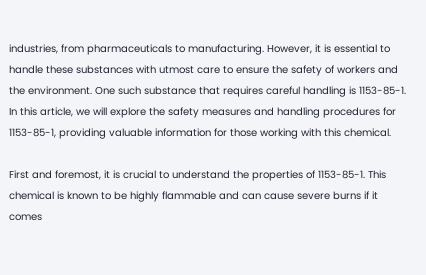industries, from pharmaceuticals to manufacturing. However, it is essential to handle these substances with utmost care to ensure the safety of workers and the environment. One such substance that requires careful handling is 1153-85-1. In this article, we will explore the safety measures and handling procedures for 1153-85-1, providing valuable information for those working with this chemical.

First and foremost, it is crucial to understand the properties of 1153-85-1. This chemical is known to be highly flammable and can cause severe burns if it comes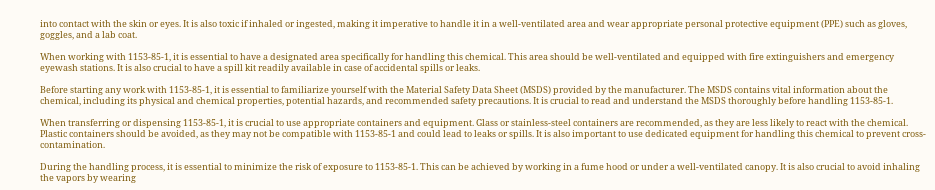into contact with the skin or eyes. It is also toxic if inhaled or ingested, making it imperative to handle it in a well-ventilated area and wear appropriate personal protective equipment (PPE) such as gloves, goggles, and a lab coat.

When working with 1153-85-1, it is essential to have a designated area specifically for handling this chemical. This area should be well-ventilated and equipped with fire extinguishers and emergency eyewash stations. It is also crucial to have a spill kit readily available in case of accidental spills or leaks.

Before starting any work with 1153-85-1, it is essential to familiarize yourself with the Material Safety Data Sheet (MSDS) provided by the manufacturer. The MSDS contains vital information about the chemical, including its physical and chemical properties, potential hazards, and recommended safety precautions. It is crucial to read and understand the MSDS thoroughly before handling 1153-85-1.

When transferring or dispensing 1153-85-1, it is crucial to use appropriate containers and equipment. Glass or stainless-steel containers are recommended, as they are less likely to react with the chemical. Plastic containers should be avoided, as they may not be compatible with 1153-85-1 and could lead to leaks or spills. It is also important to use dedicated equipment for handling this chemical to prevent cross-contamination.

During the handling process, it is essential to minimize the risk of exposure to 1153-85-1. This can be achieved by working in a fume hood or under a well-ventilated canopy. It is also crucial to avoid inhaling the vapors by wearing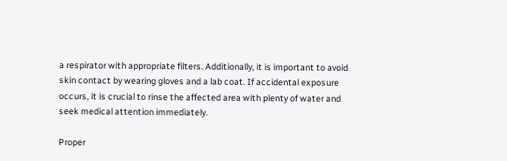a respirator with appropriate filters. Additionally, it is important to avoid skin contact by wearing gloves and a lab coat. If accidental exposure occurs, it is crucial to rinse the affected area with plenty of water and seek medical attention immediately.

Proper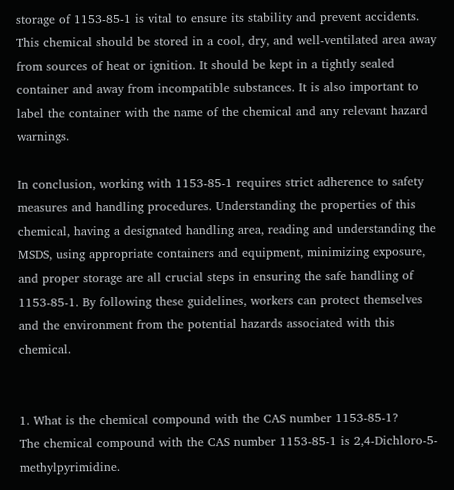storage of 1153-85-1 is vital to ensure its stability and prevent accidents. This chemical should be stored in a cool, dry, and well-ventilated area away from sources of heat or ignition. It should be kept in a tightly sealed container and away from incompatible substances. It is also important to label the container with the name of the chemical and any relevant hazard warnings.

In conclusion, working with 1153-85-1 requires strict adherence to safety measures and handling procedures. Understanding the properties of this chemical, having a designated handling area, reading and understanding the MSDS, using appropriate containers and equipment, minimizing exposure, and proper storage are all crucial steps in ensuring the safe handling of 1153-85-1. By following these guidelines, workers can protect themselves and the environment from the potential hazards associated with this chemical.


1. What is the chemical compound with the CAS number 1153-85-1?
The chemical compound with the CAS number 1153-85-1 is 2,4-Dichloro-5-methylpyrimidine.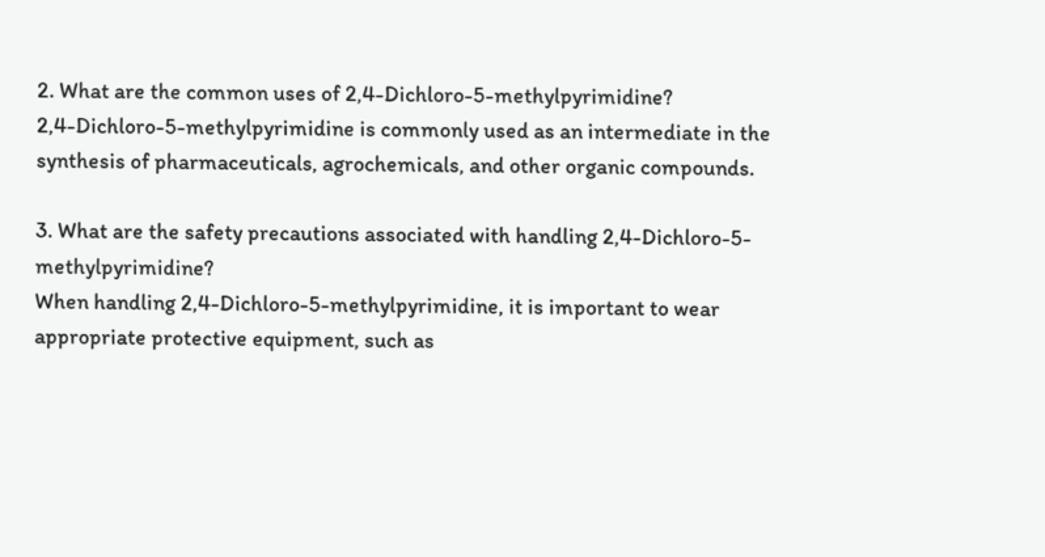2. What are the common uses of 2,4-Dichloro-5-methylpyrimidine?
2,4-Dichloro-5-methylpyrimidine is commonly used as an intermediate in the synthesis of pharmaceuticals, agrochemicals, and other organic compounds.

3. What are the safety precautions associated with handling 2,4-Dichloro-5-methylpyrimidine?
When handling 2,4-Dichloro-5-methylpyrimidine, it is important to wear appropriate protective equipment, such as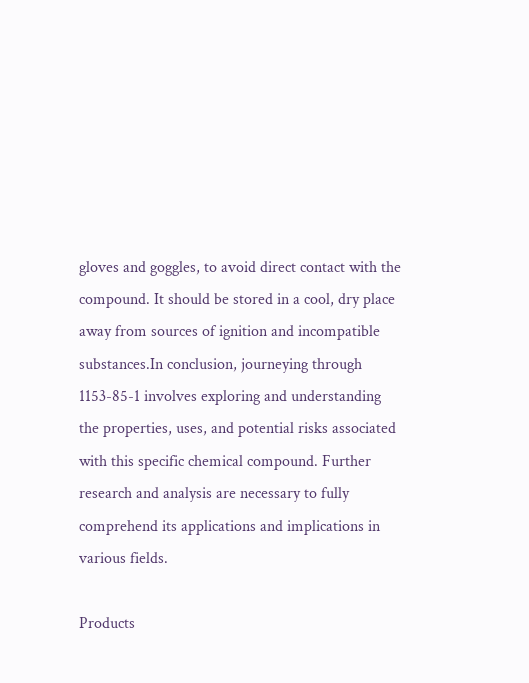gloves and goggles, to avoid direct contact with the compound. It should be stored in a cool, dry place away from sources of ignition and incompatible substances.In conclusion, journeying through 1153-85-1 involves exploring and understanding the properties, uses, and potential risks associated with this specific chemical compound. Further research and analysis are necessary to fully comprehend its applications and implications in various fields.

Products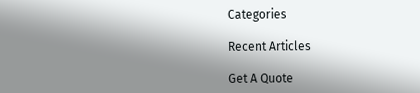Categories

Recent Articles

Get A Quote